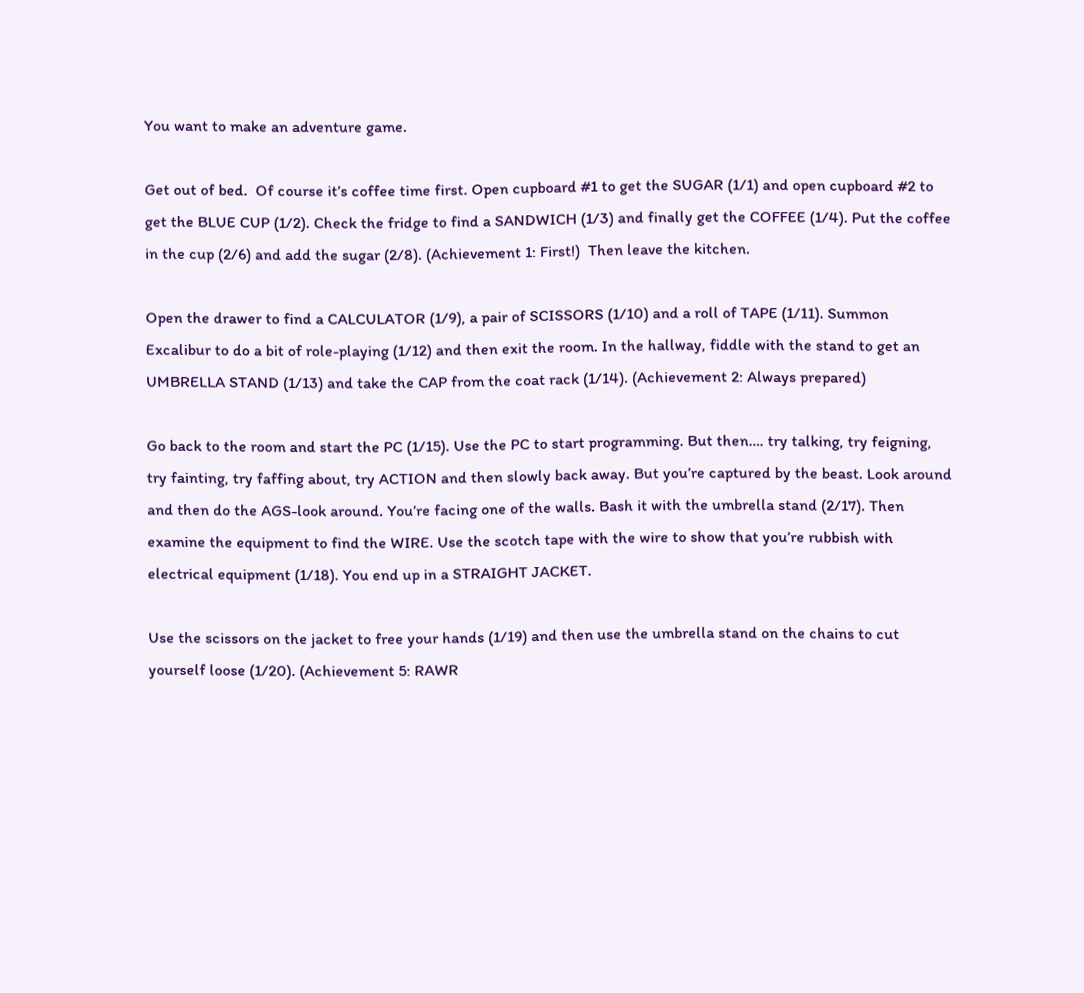You want to make an adventure game.

Get out of bed.  Of course it’s coffee time first. Open cupboard #1 to get the SUGAR (1/1) and open cupboard #2 to get the BLUE CUP (1/2). Check the fridge to find a SANDWICH (1/3) and finally get the COFFEE (1/4). Put the coffee in the cup (2/6) and add the sugar (2/8). (Achievement 1: First!)  Then leave the kitchen.

Open the drawer to find a CALCULATOR (1/9), a pair of SCISSORS (1/10) and a roll of TAPE (1/11). Summon Excalibur to do a bit of role-playing (1/12) and then exit the room. In the hallway, fiddle with the stand to get an UMBRELLA STAND (1/13) and take the CAP from the coat rack (1/14). (Achievement 2: Always prepared)

Go back to the room and start the PC (1/15). Use the PC to start programming. But then…. try talking, try feigning, try fainting, try faffing about, try ACTION and then slowly back away. But you’re captured by the beast. Look around and then do the AGS-look around. You’re facing one of the walls. Bash it with the umbrella stand (2/17). Then examine the equipment to find the WIRE. Use the scotch tape with the wire to show that you’re rubbish with electrical equipment (1/18). You end up in a STRAIGHT JACKET.

Use the scissors on the jacket to free your hands (1/19) and then use the umbrella stand on the chains to cut yourself loose (1/20). (Achievement 5: RAWR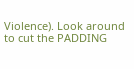Violence). Look around to cut the PADDING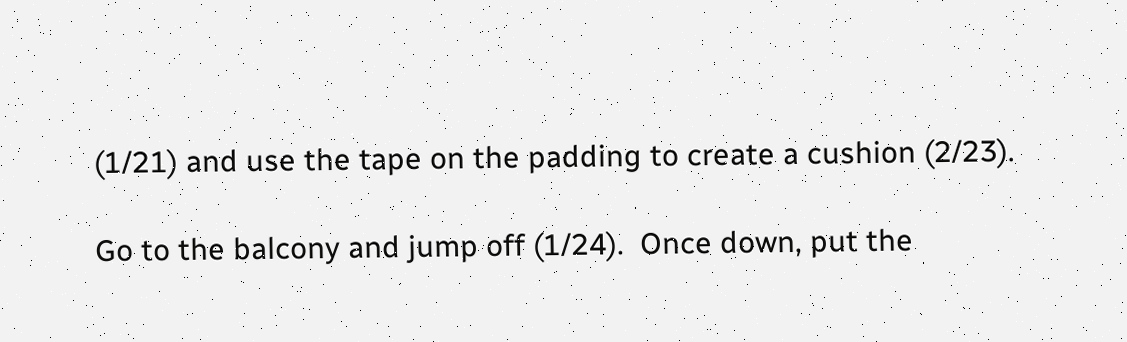(1/21) and use the tape on the padding to create a cushion (2/23).

Go to the balcony and jump off (1/24).  Once down, put the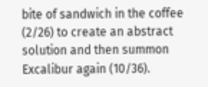bite of sandwich in the coffee (2/26) to create an abstract solution and then summon Excalibur again (10/36).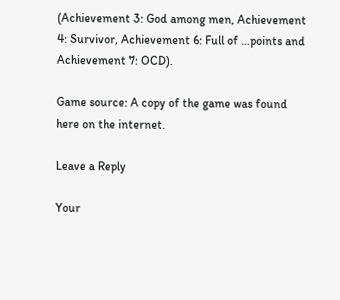(Achievement 3: God among men, Achievement 4: Survivor, Achievement 6: Full of …points and Achievement 7: OCD).

Game source: A copy of the game was found here on the internet.

Leave a Reply

Your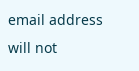email address will not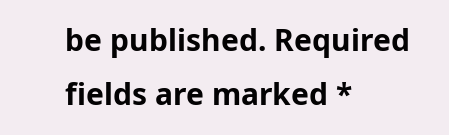be published. Required fields are marked *